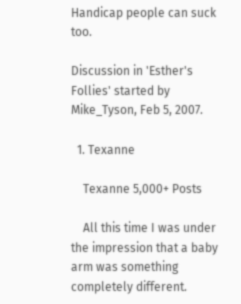Handicap people can suck too.

Discussion in 'Esther's Follies' started by Mike_Tyson, Feb 5, 2007.

  1. Texanne

    Texanne 5,000+ Posts

    All this time I was under the impression that a baby arm was something completely different.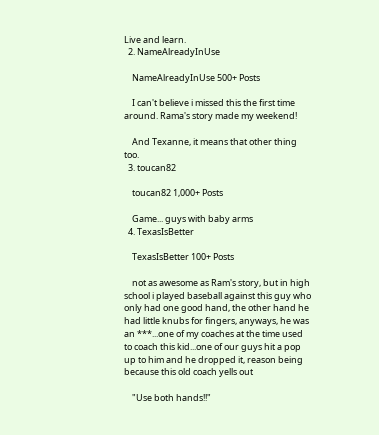Live and learn.
  2. NameAlreadyInUse

    NameAlreadyInUse 500+ Posts

    I can't believe i missed this the first time around. Rama's story made my weekend!

    And Texanne, it means that other thing too.
  3. toucan82

    toucan82 1,000+ Posts

    Game... guys with baby arms
  4. TexasIsBetter

    TexasIsBetter 100+ Posts

    not as awesome as Ram's story, but in high school i played baseball against this guy who only had one good hand, the other hand he had little knubs for fingers, anyways, he was an ***...one of my coaches at the time used to coach this kid...one of our guys hit a pop up to him and he dropped it, reason being because this old coach yells out

    "Use both hands!!"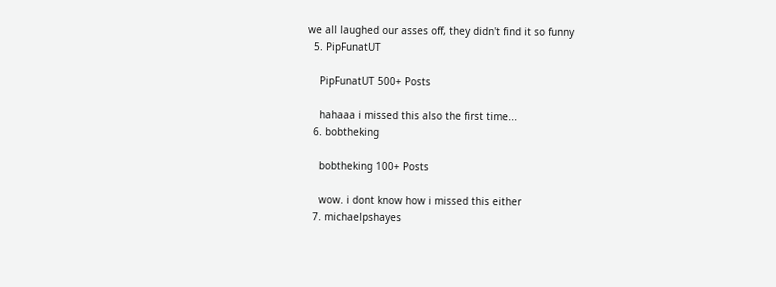we all laughed our asses off, they didn't find it so funny
  5. PipFunatUT

    PipFunatUT 500+ Posts

    hahaaa i missed this also the first time...
  6. bobtheking

    bobtheking 100+ Posts

    wow. i dont know how i missed this either
  7. michaelpshayes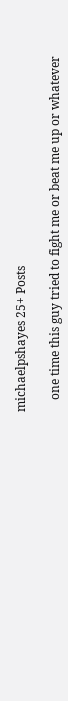michaelpshayes 25+ Posts

    one time this guy tried to fight me or beat me up or whatever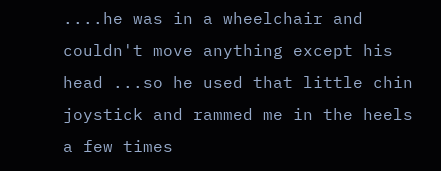....he was in a wheelchair and couldn't move anything except his head ...so he used that little chin joystick and rammed me in the heels a few times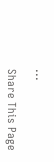...

Share This Page